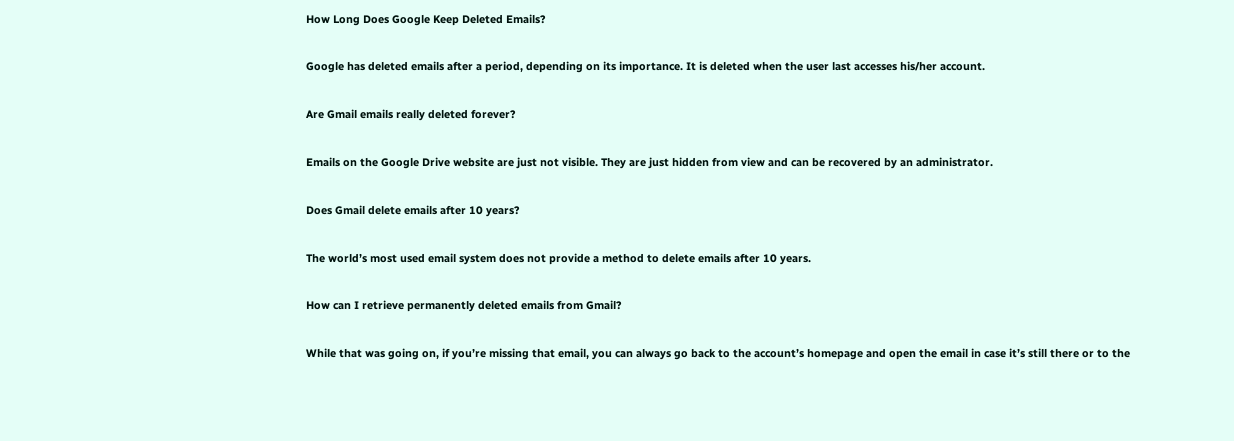How Long Does Google Keep Deleted Emails?

Google has deleted emails after a period, depending on its importance. It is deleted when the user last accesses his/her account.

Are Gmail emails really deleted forever?

Emails on the Google Drive website are just not visible. They are just hidden from view and can be recovered by an administrator.

Does Gmail delete emails after 10 years?

The world’s most used email system does not provide a method to delete emails after 10 years.

How can I retrieve permanently deleted emails from Gmail?

While that was going on, if you’re missing that email, you can always go back to the account’s homepage and open the email in case it’s still there or to the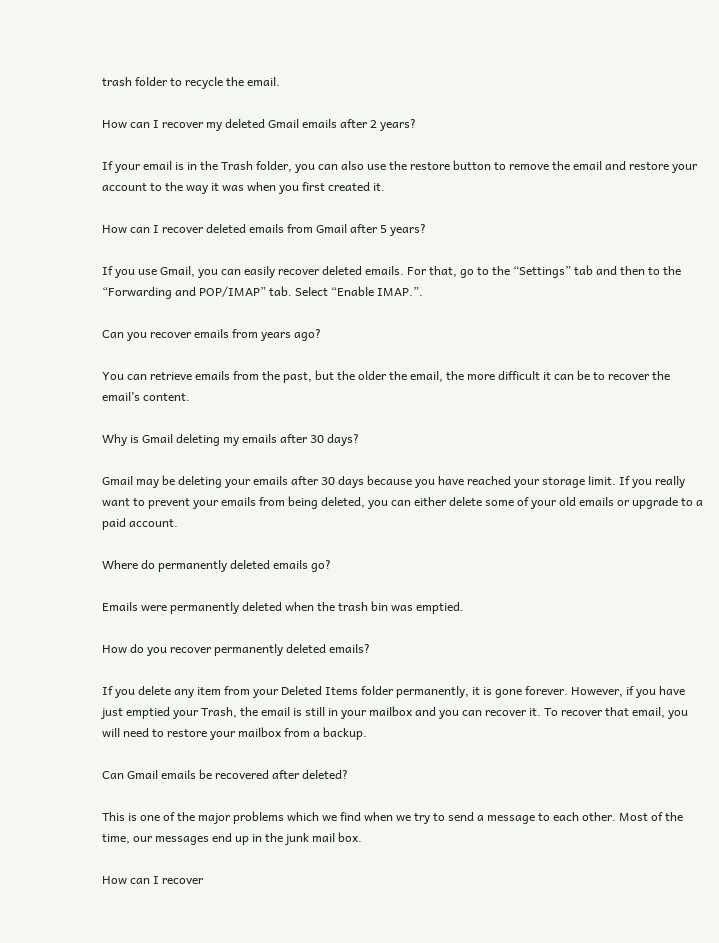trash folder to recycle the email.

How can I recover my deleted Gmail emails after 2 years?

If your email is in the Trash folder, you can also use the restore button to remove the email and restore your account to the way it was when you first created it.

How can I recover deleted emails from Gmail after 5 years?

If you use Gmail, you can easily recover deleted emails. For that, go to the “Settings” tab and then to the “Forwarding and POP/IMAP” tab. Select “Enable IMAP.”.

Can you recover emails from years ago?

You can retrieve emails from the past, but the older the email, the more difficult it can be to recover the email’s content.

Why is Gmail deleting my emails after 30 days?

Gmail may be deleting your emails after 30 days because you have reached your storage limit. If you really want to prevent your emails from being deleted, you can either delete some of your old emails or upgrade to a paid account.

Where do permanently deleted emails go?

Emails were permanently deleted when the trash bin was emptied.

How do you recover permanently deleted emails?

If you delete any item from your Deleted Items folder permanently, it is gone forever. However, if you have just emptied your Trash, the email is still in your mailbox and you can recover it. To recover that email, you will need to restore your mailbox from a backup.

Can Gmail emails be recovered after deleted?

This is one of the major problems which we find when we try to send a message to each other. Most of the time, our messages end up in the junk mail box.

How can I recover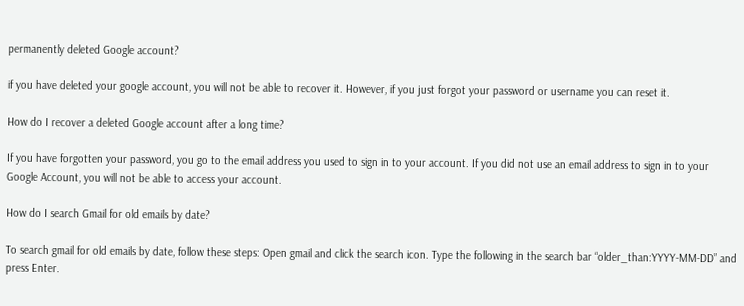permanently deleted Google account?

if you have deleted your google account, you will not be able to recover it. However, if you just forgot your password or username you can reset it.

How do I recover a deleted Google account after a long time?

If you have forgotten your password, you go to the email address you used to sign in to your account. If you did not use an email address to sign in to your Google Account, you will not be able to access your account.

How do I search Gmail for old emails by date?

To search gmail for old emails by date, follow these steps: Open gmail and click the search icon. Type the following in the search bar “older_than:YYYY-MM-DD” and press Enter.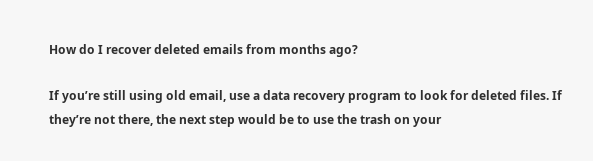How do I recover deleted emails from months ago?

If you’re still using old email, use a data recovery program to look for deleted files. If they’re not there, the next step would be to use the trash on your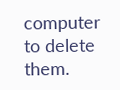computer to delete them.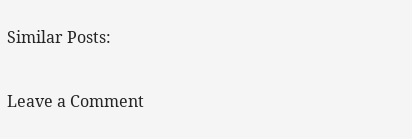Similar Posts:

Leave a Comment